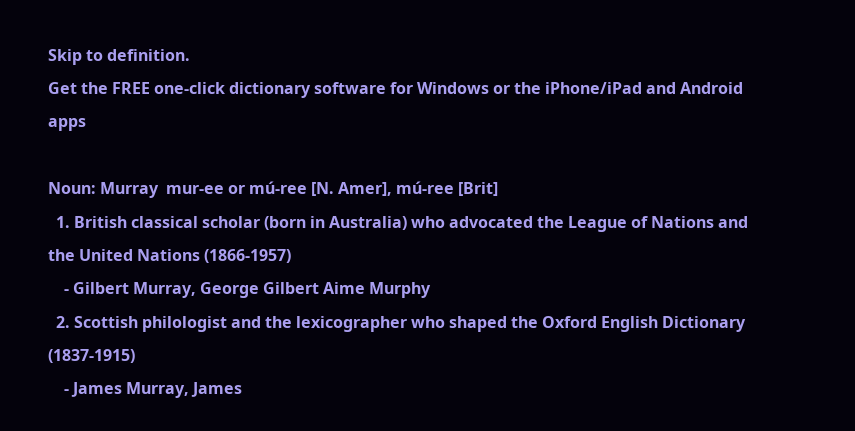Skip to definition.
Get the FREE one-click dictionary software for Windows or the iPhone/iPad and Android apps

Noun: Murray  mur-ee or mú-ree [N. Amer], mú-ree [Brit]
  1. British classical scholar (born in Australia) who advocated the League of Nations and the United Nations (1866-1957)
    - Gilbert Murray, George Gilbert Aime Murphy
  2. Scottish philologist and the lexicographer who shaped the Oxford English Dictionary (1837-1915)
    - James Murray, James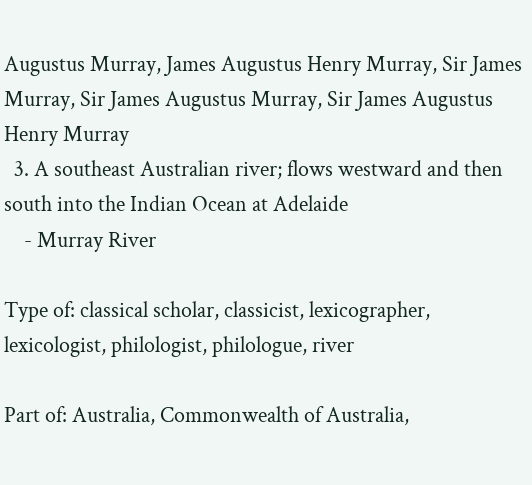Augustus Murray, James Augustus Henry Murray, Sir James Murray, Sir James Augustus Murray, Sir James Augustus Henry Murray
  3. A southeast Australian river; flows westward and then south into the Indian Ocean at Adelaide
    - Murray River

Type of: classical scholar, classicist, lexicographer, lexicologist, philologist, philologue, river

Part of: Australia, Commonwealth of Australia,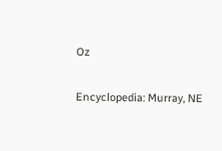Oz

Encyclopedia: Murray, NE